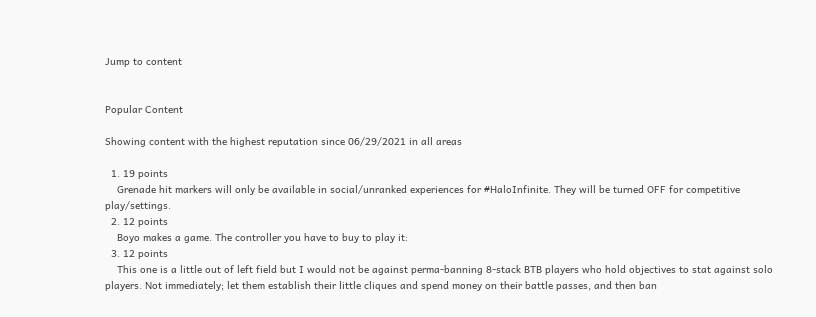Jump to content


Popular Content

Showing content with the highest reputation since 06/29/2021 in all areas

  1. 19 points
    Grenade hit markers will only be available in social/unranked experiences for #HaloInfinite. They will be turned OFF for competitive play/settings.
  2. 12 points
    Boyo makes a game. The controller you have to buy to play it:
  3. 12 points
    This one is a little out of left field but I would not be against perma-banning 8-stack BTB players who hold objectives to stat against solo players. Not immediately; let them establish their little cliques and spend money on their battle passes, and then ban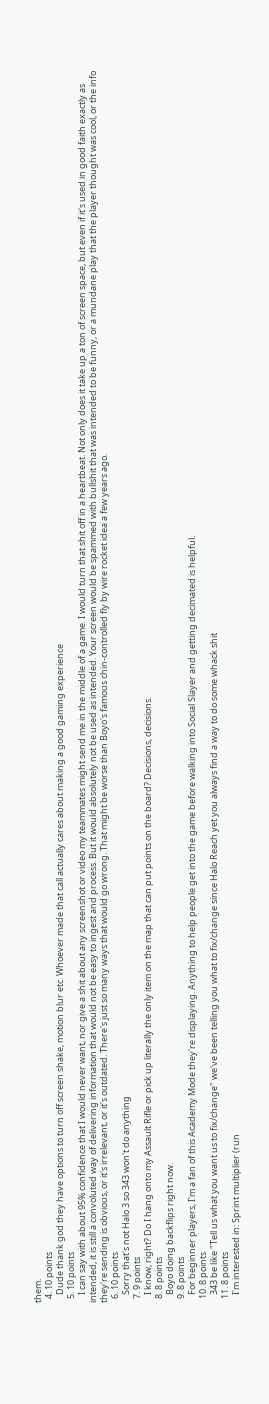them.
  4. 10 points
    Dude thank god they have options to turn off screen shake, motion blur etc. Whoever made that call actually cares about making a good gaming experience
  5. 10 points
    I can say with about 95% confidence that I would never want, nor give a shit about any screenshot or video my teammates might send me in the middle of a game. I would turn that shit off in a heartbeat. Not only does it take up a ton of screen space, but even if it's used in good faith exactly as intended, it is still a convoluted way of delivering information that would not be easy to ingest and process. But it would absolutely not be used as intended. Your screen would be spammed with bullshit that was intended to be funny, or a mundane play that the player thought was cool, or the info they're sending is obvious, or it's irrelevant, or it's outdated. There's just so many ways that would go wrong. That might be worse than Boyo's famous chin-controlled fly by wire rocket idea a few years ago.
  6. 10 points
    Sorry that's not Halo 3 so 343 won't do anything
  7. 9 points
    I know, right? Do I hang onto my Assault Rifle or pick up literally the only item on the map that can put points on the board? Decisions, decisions.
  8. 8 points
    Boyo doing backflips right now.
  9. 8 points
    For beginner players, I'm a fan of this Academy Mode they're displaying. Anything to help people get into the game before walking into Social Slayer and getting decimated is helpful.
  10. 8 points
    343 be like "Tell us what you want us to fix/change" we've been telling you what to fix/change since Halo Reach yet you always find a way to do some whack shit
  11. 8 points
    I'm interested in: Sprint multiplier (run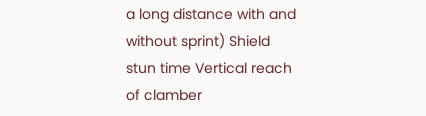a long distance with and without sprint) Shield stun time Vertical reach of clamber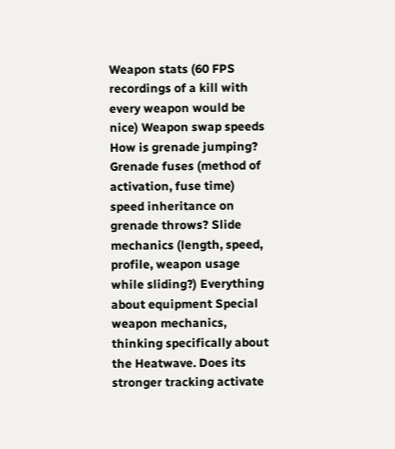Weapon stats (60 FPS recordings of a kill with every weapon would be nice) Weapon swap speeds How is grenade jumping? Grenade fuses (method of activation, fuse time) speed inheritance on grenade throws? Slide mechanics (length, speed, profile, weapon usage while sliding?) Everything about equipment Special weapon mechanics, thinking specifically about the Heatwave. Does its stronger tracking activate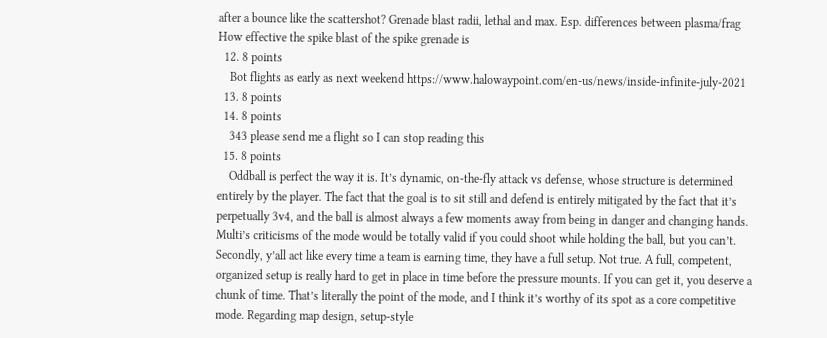after a bounce like the scattershot? Grenade blast radii, lethal and max. Esp. differences between plasma/frag How effective the spike blast of the spike grenade is
  12. 8 points
    Bot flights as early as next weekend https://www.halowaypoint.com/en-us/news/inside-infinite-july-2021
  13. 8 points
  14. 8 points
    343 please send me a flight so I can stop reading this
  15. 8 points
    Oddball is perfect the way it is. It’s dynamic, on-the-fly attack vs defense, whose structure is determined entirely by the player. The fact that the goal is to sit still and defend is entirely mitigated by the fact that it’s perpetually 3v4, and the ball is almost always a few moments away from being in danger and changing hands. Multi’s criticisms of the mode would be totally valid if you could shoot while holding the ball, but you can’t. Secondly, y’all act like every time a team is earning time, they have a full setup. Not true. A full, competent, organized setup is really hard to get in place in time before the pressure mounts. If you can get it, you deserve a chunk of time. That’s literally the point of the mode, and I think it’s worthy of its spot as a core competitive mode. Regarding map design, setup-style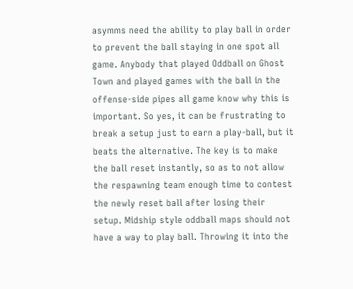asymms need the ability to play ball in order to prevent the ball staying in one spot all game. Anybody that played Oddball on Ghost Town and played games with the ball in the offense-side pipes all game know why this is important. So yes, it can be frustrating to break a setup just to earn a play-ball, but it beats the alternative. The key is to make the ball reset instantly, so as to not allow the respawning team enough time to contest the newly reset ball after losing their setup. Midship style oddball maps should not have a way to play ball. Throwing it into the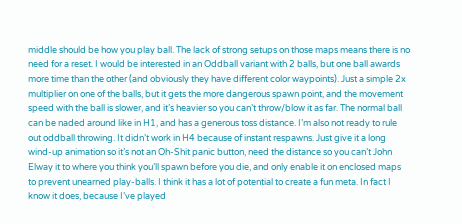middle should be how you play ball. The lack of strong setups on those maps means there is no need for a reset. I would be interested in an Oddball variant with 2 balls, but one ball awards more time than the other (and obviously they have different color waypoints). Just a simple 2x multiplier on one of the balls, but it gets the more dangerous spawn point, and the movement speed with the ball is slower, and it’s heavier so you can’t throw/blow it as far. The normal ball can be naded around like in H1, and has a generous toss distance. I’m also not ready to rule out oddball throwing. It didn’t work in H4 because of instant respawns. Just give it a long wind-up animation so it’s not an Oh-Shit panic button, need the distance so you can’t John Elway it to where you think you’ll spawn before you die, and only enable it on enclosed maps to prevent unearned play-balls. I think it has a lot of potential to create a fun meta. In fact I know it does, because I’ve played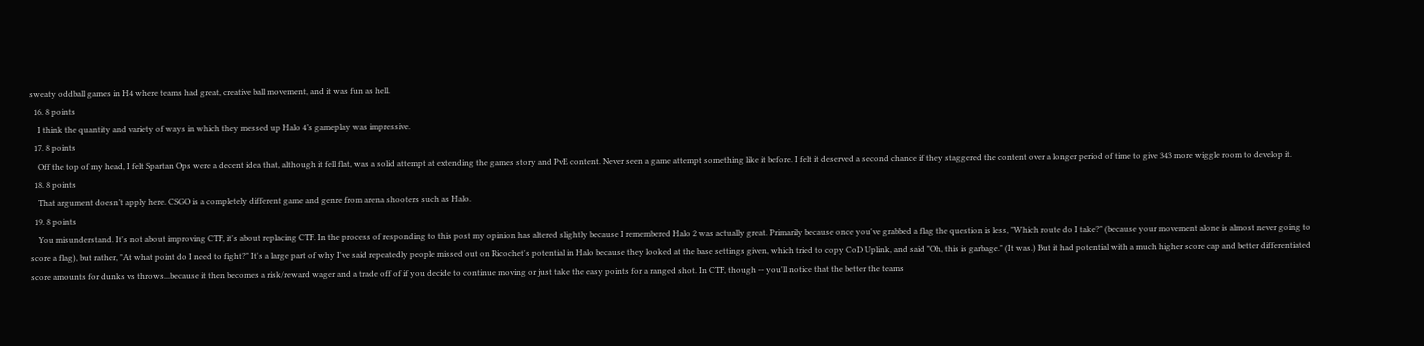sweaty oddball games in H4 where teams had great, creative ball movement, and it was fun as hell.
  16. 8 points
    I think the quantity and variety of ways in which they messed up Halo 4’s gameplay was impressive.
  17. 8 points
    Off the top of my head, I felt Spartan Ops were a decent idea that, although it fell flat, was a solid attempt at extending the games story and PvE content. Never seen a game attempt something like it before. I felt it deserved a second chance if they staggered the content over a longer period of time to give 343 more wiggle room to develop it.
  18. 8 points
    That argument doesn’t apply here. CSGO is a completely different game and genre from arena shooters such as Halo.
  19. 8 points
    You misunderstand. It's not about improving CTF, it's about replacing CTF. In the process of responding to this post my opinion has altered slightly because I remembered Halo 2 was actually great. Primarily because once you've grabbed a flag the question is less, "Which route do I take?" (because your movement alone is almost never going to score a flag), but rather, "At what point do I need to fight?" It's a large part of why I've said repeatedly people missed out on Ricochet's potential in Halo because they looked at the base settings given, which tried to copy CoD Uplink, and said "Oh, this is garbage." (It was.) But it had potential with a much higher score cap and better differentiated score amounts for dunks vs throws...because it then becomes a risk/reward wager and a trade off of if you decide to continue moving or just take the easy points for a ranged shot. In CTF, though -- you'll notice that the better the teams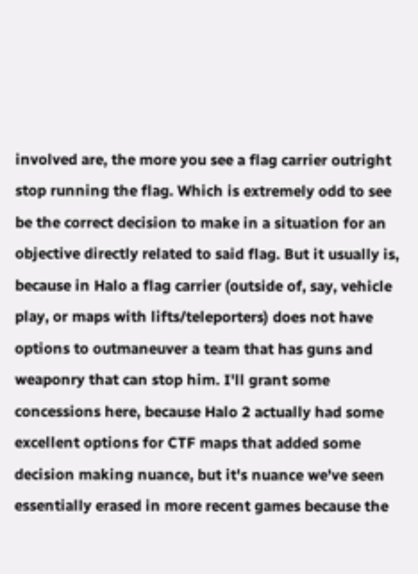involved are, the more you see a flag carrier outright stop running the flag. Which is extremely odd to see be the correct decision to make in a situation for an objective directly related to said flag. But it usually is, because in Halo a flag carrier (outside of, say, vehicle play, or maps with lifts/teleporters) does not have options to outmaneuver a team that has guns and weaponry that can stop him. I'll grant some concessions here, because Halo 2 actually had some excellent options for CTF maps that added some decision making nuance, but it's nuance we've seen essentially erased in more recent games because the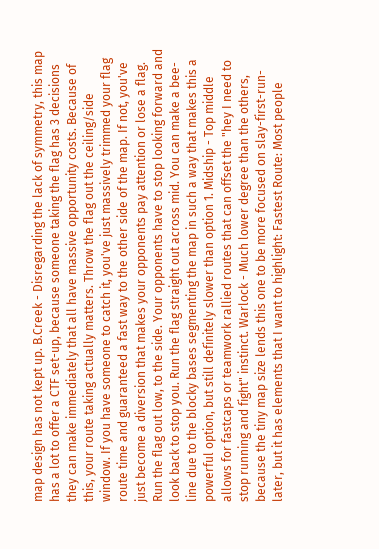map design has not kept up. B.Creek - Disregarding the lack of symmetry, this map has a lot to offer a CTF set-up, because someone taking the flag has 3 decisions they can make immediately that all have massive opportunity costs. Because of this, your route taking actually matters. Throw the flag out the ceiling/side window. If you have someone to catch it, you've just massively trimmed your flag route time and guaranteed a fast way to the other side of the map. If not, you've just become a diversion that makes your opponents pay attention or lose a flag. Run the flag out low, to the side. Your opponents have to stop looking forward and look back to stop you. Run the flag straight out across mid. You can make a bee-line due to the blocky bases segmenting the map in such a way that makes this a powerful option, but still definitely slower than option 1. Midship - Top middle allows for fastcaps or teamwork rallied routes that can offset the "hey I need to stop running and fight" instinct. Warlock - Much lower degree than the others, because the tiny map size lends this one to be more focused on slay-first-run-later, but it has elements that I want to highlight: Fastest Route: Most people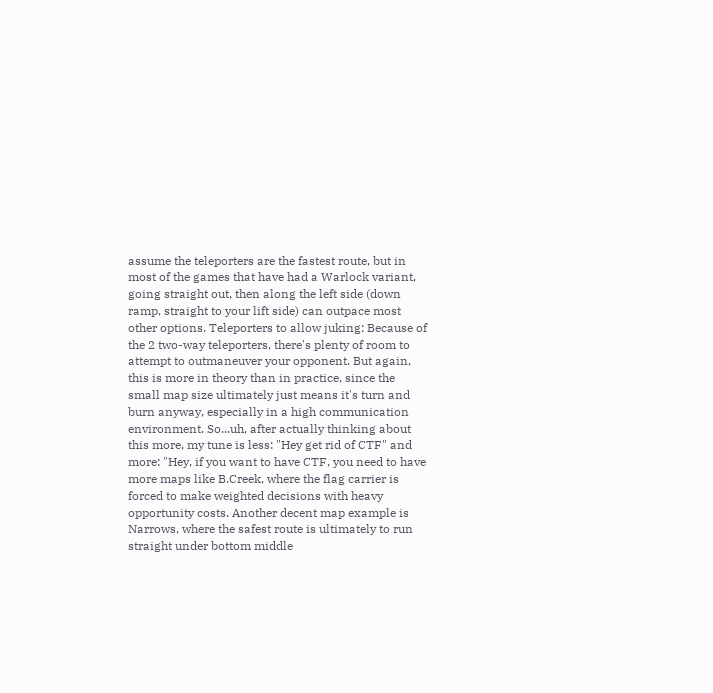assume the teleporters are the fastest route, but in most of the games that have had a Warlock variant, going straight out, then along the left side (down ramp, straight to your lift side) can outpace most other options. Teleporters to allow juking: Because of the 2 two-way teleporters, there's plenty of room to attempt to outmaneuver your opponent. But again, this is more in theory than in practice, since the small map size ultimately just means it's turn and burn anyway, especially in a high communication environment. So...uh, after actually thinking about this more, my tune is less: "Hey get rid of CTF" and more: "Hey, if you want to have CTF, you need to have more maps like B.Creek, where the flag carrier is forced to make weighted decisions with heavy opportunity costs. Another decent map example is Narrows, where the safest route is ultimately to run straight under bottom middle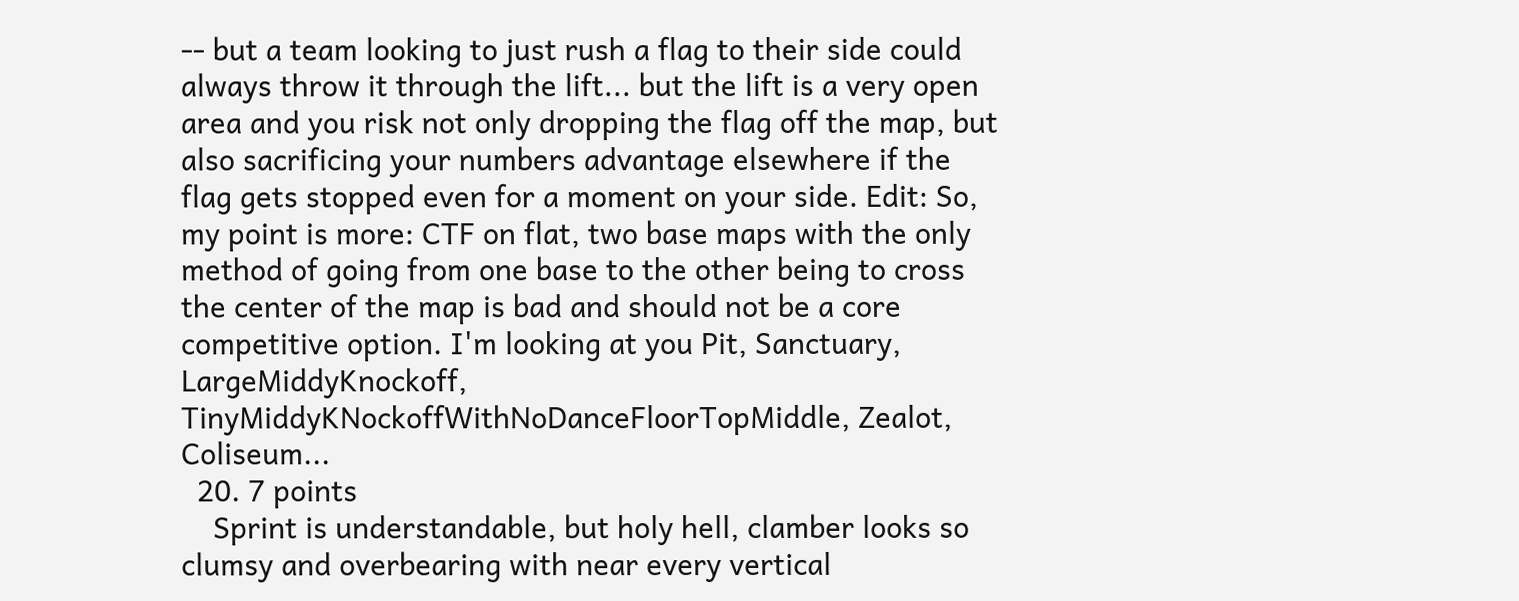-- but a team looking to just rush a flag to their side could always throw it through the lift... but the lift is a very open area and you risk not only dropping the flag off the map, but also sacrificing your numbers advantage elsewhere if the flag gets stopped even for a moment on your side. Edit: So, my point is more: CTF on flat, two base maps with the only method of going from one base to the other being to cross the center of the map is bad and should not be a core competitive option. I'm looking at you Pit, Sanctuary, LargeMiddyKnockoff, TinyMiddyKNockoffWithNoDanceFloorTopMiddle, Zealot, Coliseum...
  20. 7 points
    Sprint is understandable, but holy hell, clamber looks so clumsy and overbearing with near every vertical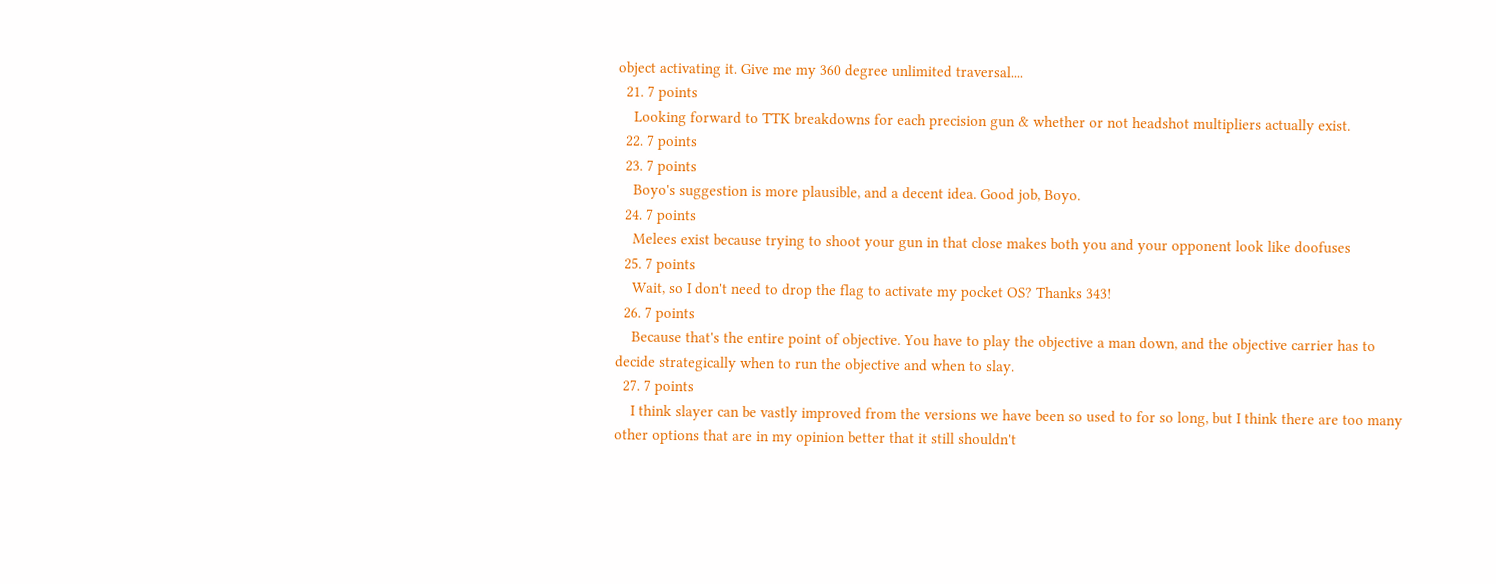object activating it. Give me my 360 degree unlimited traversal....
  21. 7 points
    Looking forward to TTK breakdowns for each precision gun & whether or not headshot multipliers actually exist.
  22. 7 points
  23. 7 points
    Boyo's suggestion is more plausible, and a decent idea. Good job, Boyo.
  24. 7 points
    Melees exist because trying to shoot your gun in that close makes both you and your opponent look like doofuses
  25. 7 points
    Wait, so I don't need to drop the flag to activate my pocket OS? Thanks 343!
  26. 7 points
    Because that's the entire point of objective. You have to play the objective a man down, and the objective carrier has to decide strategically when to run the objective and when to slay.
  27. 7 points
    I think slayer can be vastly improved from the versions we have been so used to for so long, but I think there are too many other options that are in my opinion better that it still shouldn't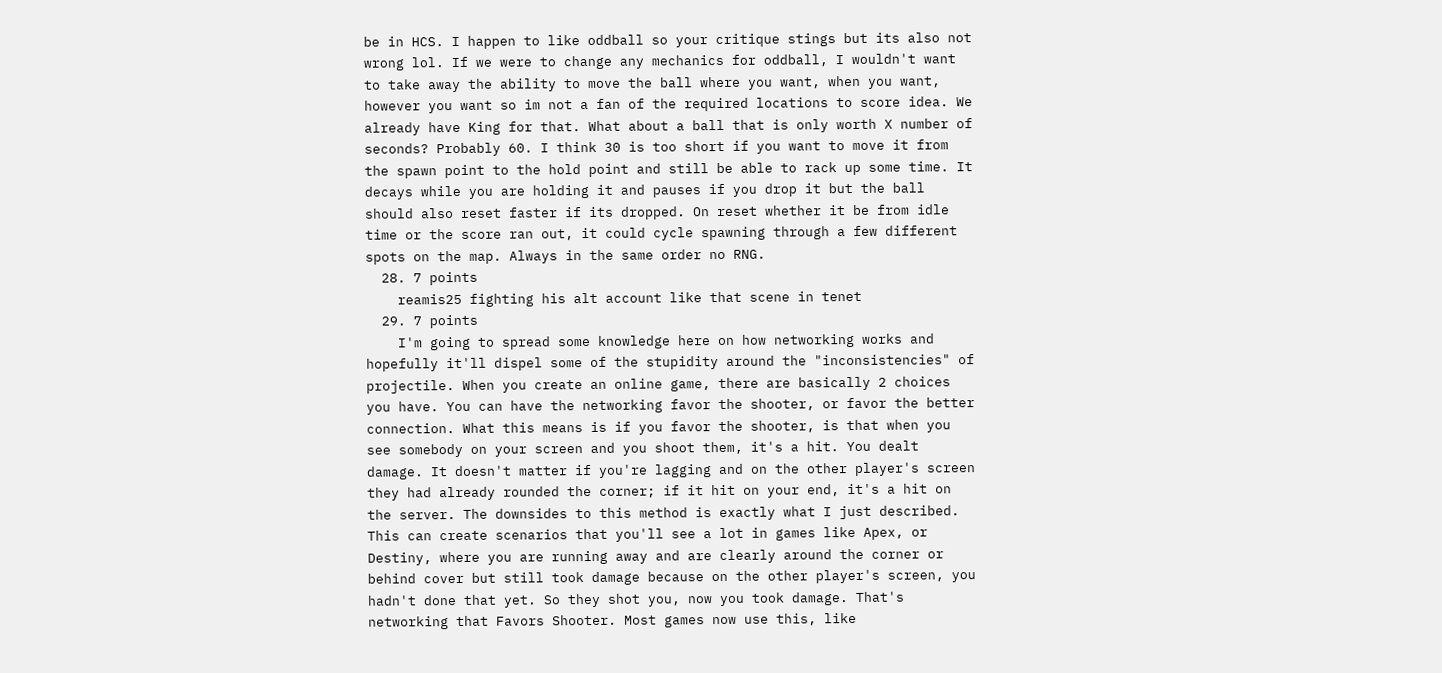be in HCS. I happen to like oddball so your critique stings but its also not wrong lol. If we were to change any mechanics for oddball, I wouldn't want to take away the ability to move the ball where you want, when you want, however you want so im not a fan of the required locations to score idea. We already have King for that. What about a ball that is only worth X number of seconds? Probably 60. I think 30 is too short if you want to move it from the spawn point to the hold point and still be able to rack up some time. It decays while you are holding it and pauses if you drop it but the ball should also reset faster if its dropped. On reset whether it be from idle time or the score ran out, it could cycle spawning through a few different spots on the map. Always in the same order no RNG.
  28. 7 points
    reamis25 fighting his alt account like that scene in tenet
  29. 7 points
    I'm going to spread some knowledge here on how networking works and hopefully it'll dispel some of the stupidity around the "inconsistencies" of projectile. When you create an online game, there are basically 2 choices you have. You can have the networking favor the shooter, or favor the better connection. What this means is if you favor the shooter, is that when you see somebody on your screen and you shoot them, it's a hit. You dealt damage. It doesn't matter if you're lagging and on the other player's screen they had already rounded the corner; if it hit on your end, it's a hit on the server. The downsides to this method is exactly what I just described. This can create scenarios that you'll see a lot in games like Apex, or Destiny, where you are running away and are clearly around the corner or behind cover but still took damage because on the other player's screen, you hadn't done that yet. So they shot you, now you took damage. That's networking that Favors Shooter. Most games now use this, like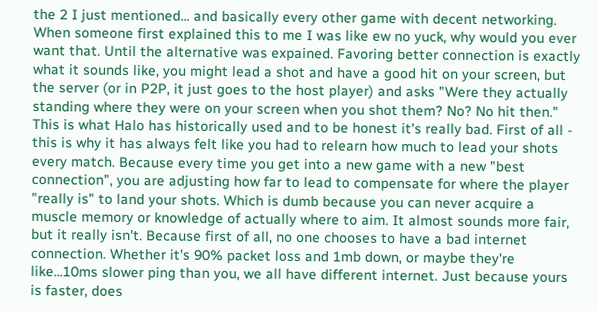the 2 I just mentioned... and basically every other game with decent networking. When someone first explained this to me I was like ew no yuck, why would you ever want that. Until the alternative was expained. Favoring better connection is exactly what it sounds like, you might lead a shot and have a good hit on your screen, but the server (or in P2P, it just goes to the host player) and asks "Were they actually standing where they were on your screen when you shot them? No? No hit then." This is what Halo has historically used and to be honest it's really bad. First of all - this is why it has always felt like you had to relearn how much to lead your shots every match. Because every time you get into a new game with a new "best connection", you are adjusting how far to lead to compensate for where the player "really is" to land your shots. Which is dumb because you can never acquire a muscle memory or knowledge of actually where to aim. It almost sounds more fair, but it really isn't. Because first of all, no one chooses to have a bad internet connection. Whether it's 90% packet loss and 1mb down, or maybe they're like...10ms slower ping than you, we all have different internet. Just because yours is faster, does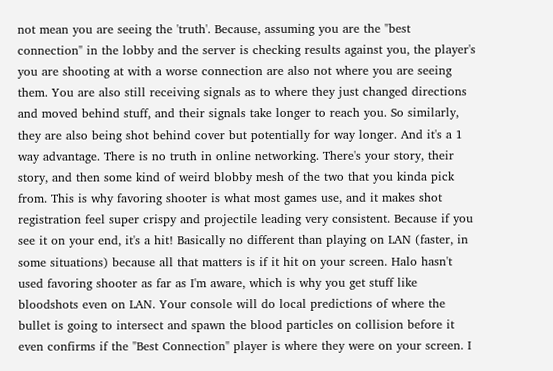not mean you are seeing the 'truth'. Because, assuming you are the "best connection" in the lobby and the server is checking results against you, the player's you are shooting at with a worse connection are also not where you are seeing them. You are also still receiving signals as to where they just changed directions and moved behind stuff, and their signals take longer to reach you. So similarly, they are also being shot behind cover but potentially for way longer. And it's a 1 way advantage. There is no truth in online networking. There's your story, their story, and then some kind of weird blobby mesh of the two that you kinda pick from. This is why favoring shooter is what most games use, and it makes shot registration feel super crispy and projectile leading very consistent. Because if you see it on your end, it's a hit! Basically no different than playing on LAN (faster, in some situations) because all that matters is if it hit on your screen. Halo hasn't used favoring shooter as far as I'm aware, which is why you get stuff like bloodshots even on LAN. Your console will do local predictions of where the bullet is going to intersect and spawn the blood particles on collision before it even confirms if the "Best Connection" player is where they were on your screen. I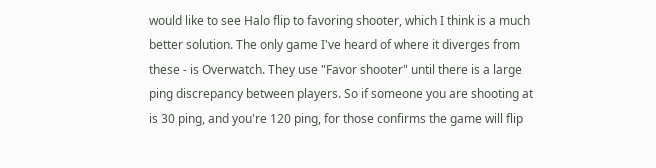would like to see Halo flip to favoring shooter, which I think is a much better solution. The only game I've heard of where it diverges from these - is Overwatch. They use "Favor shooter" until there is a large ping discrepancy between players. So if someone you are shooting at is 30 ping, and you're 120 ping, for those confirms the game will flip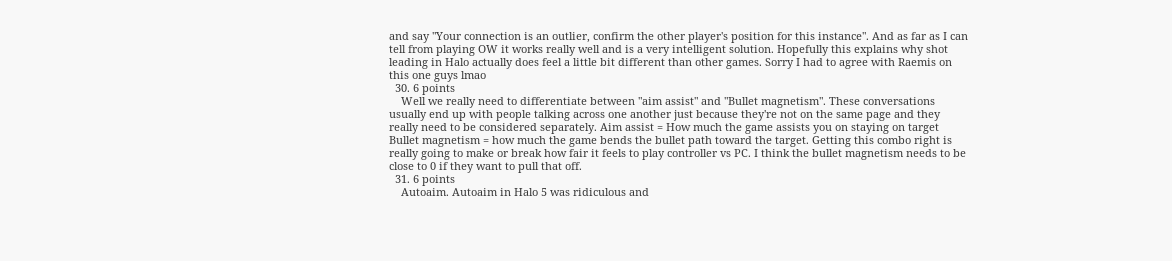and say "Your connection is an outlier, confirm the other player's position for this instance". And as far as I can tell from playing OW it works really well and is a very intelligent solution. Hopefully this explains why shot leading in Halo actually does feel a little bit different than other games. Sorry I had to agree with Raemis on this one guys lmao
  30. 6 points
    Well we really need to differentiate between "aim assist" and "Bullet magnetism". These conversations usually end up with people talking across one another just because they're not on the same page and they really need to be considered separately. Aim assist = How much the game assists you on staying on target Bullet magnetism = how much the game bends the bullet path toward the target. Getting this combo right is really going to make or break how fair it feels to play controller vs PC. I think the bullet magnetism needs to be close to 0 if they want to pull that off.
  31. 6 points
    Autoaim. Autoaim in Halo 5 was ridiculous and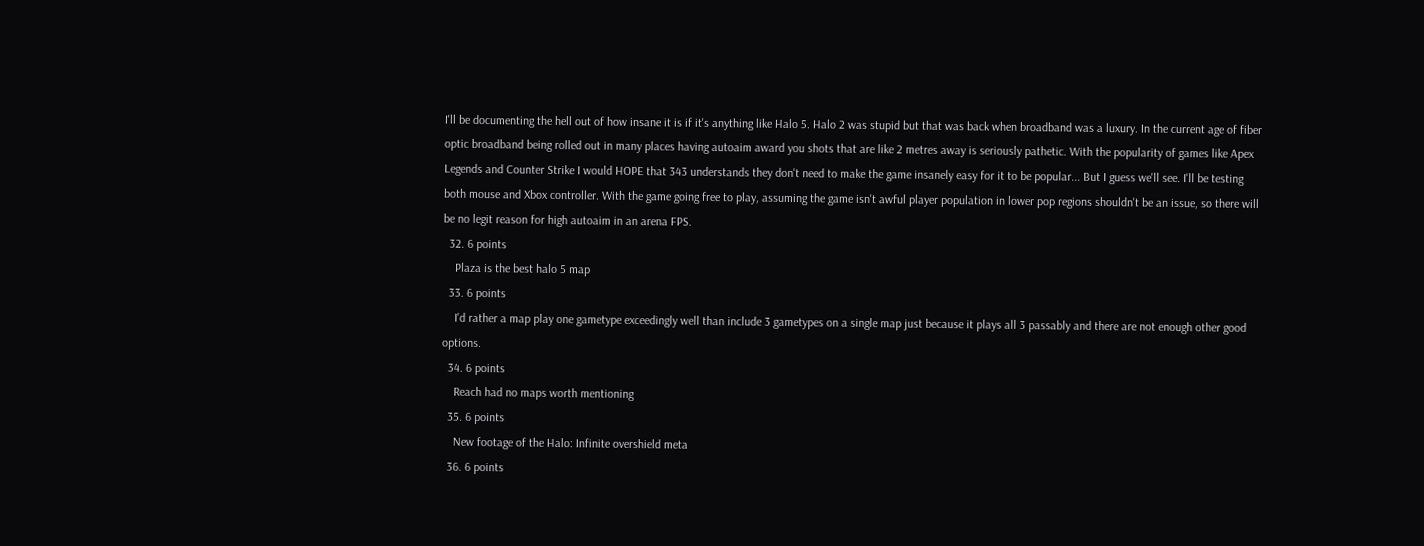I'll be documenting the hell out of how insane it is if it's anything like Halo 5. Halo 2 was stupid but that was back when broadband was a luxury. In the current age of fiber optic broadband being rolled out in many places having autoaim award you shots that are like 2 metres away is seriously pathetic. With the popularity of games like Apex Legends and Counter Strike I would HOPE that 343 understands they don't need to make the game insanely easy for it to be popular... But I guess we'll see. I'll be testing both mouse and Xbox controller. With the game going free to play, assuming the game isn't awful player population in lower pop regions shouldn't be an issue, so there will be no legit reason for high autoaim in an arena FPS.
  32. 6 points
    Plaza is the best halo 5 map
  33. 6 points
    I'd rather a map play one gametype exceedingly well than include 3 gametypes on a single map just because it plays all 3 passably and there are not enough other good options.
  34. 6 points
    Reach had no maps worth mentioning
  35. 6 points
    New footage of the Halo: Infinite overshield meta
  36. 6 points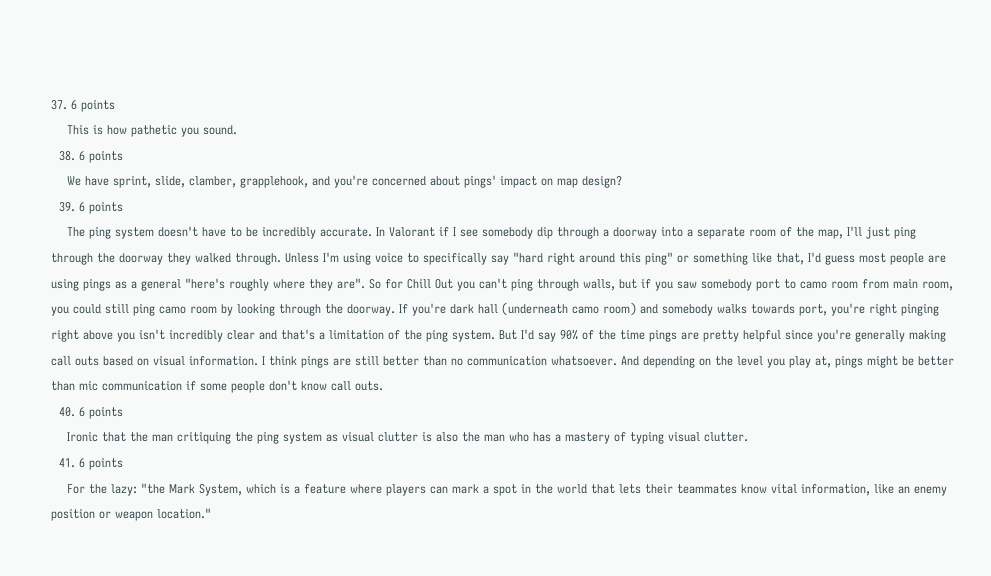37. 6 points
    This is how pathetic you sound.
  38. 6 points
    We have sprint, slide, clamber, grapplehook, and you're concerned about pings' impact on map design?
  39. 6 points
    The ping system doesn't have to be incredibly accurate. In Valorant if I see somebody dip through a doorway into a separate room of the map, I'll just ping through the doorway they walked through. Unless I'm using voice to specifically say "hard right around this ping" or something like that, I'd guess most people are using pings as a general "here's roughly where they are". So for Chill Out you can't ping through walls, but if you saw somebody port to camo room from main room, you could still ping camo room by looking through the doorway. If you're dark hall (underneath camo room) and somebody walks towards port, you're right pinging right above you isn't incredibly clear and that's a limitation of the ping system. But I'd say 90% of the time pings are pretty helpful since you're generally making call outs based on visual information. I think pings are still better than no communication whatsoever. And depending on the level you play at, pings might be better than mic communication if some people don't know call outs.
  40. 6 points
    Ironic that the man critiquing the ping system as visual clutter is also the man who has a mastery of typing visual clutter.
  41. 6 points
    For the lazy: "the Mark System, which is a feature where players can mark a spot in the world that lets their teammates know vital information, like an enemy position or weapon location."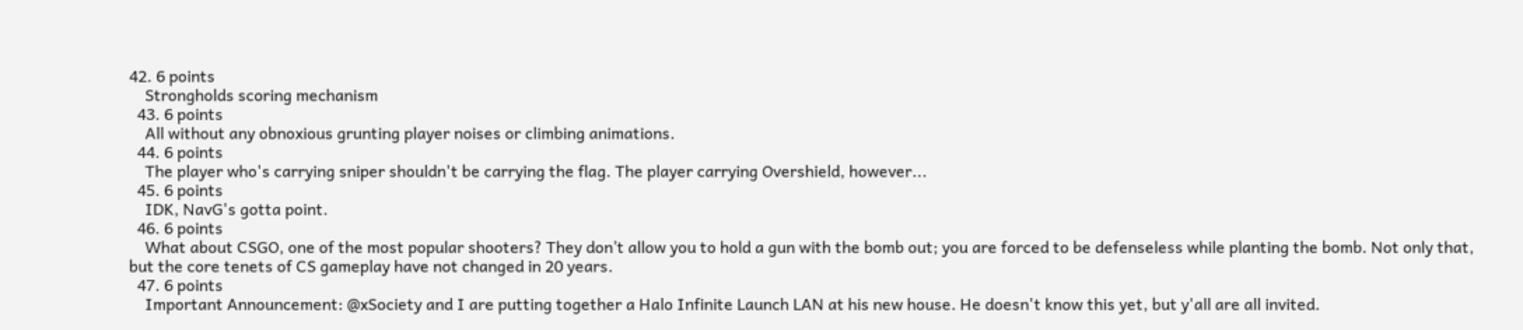42. 6 points
    Strongholds scoring mechanism
  43. 6 points
    All without any obnoxious grunting player noises or climbing animations.
  44. 6 points
    The player who's carrying sniper shouldn't be carrying the flag. The player carrying Overshield, however...
  45. 6 points
    IDK, NavG's gotta point.
  46. 6 points
    What about CSGO, one of the most popular shooters? They don’t allow you to hold a gun with the bomb out; you are forced to be defenseless while planting the bomb. Not only that, but the core tenets of CS gameplay have not changed in 20 years.
  47. 6 points
    Important Announcement: @xSociety and I are putting together a Halo Infinite Launch LAN at his new house. He doesn't know this yet, but y'all are all invited.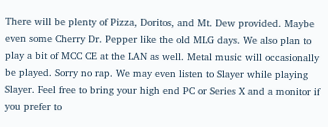There will be plenty of Pizza, Doritos, and Mt. Dew provided. Maybe even some Cherry Dr. Pepper like the old MLG days. We also plan to play a bit of MCC CE at the LAN as well. Metal music will occasionally be played. Sorry no rap. We may even listen to Slayer while playing Slayer. Feel free to bring your high end PC or Series X and a monitor if you prefer to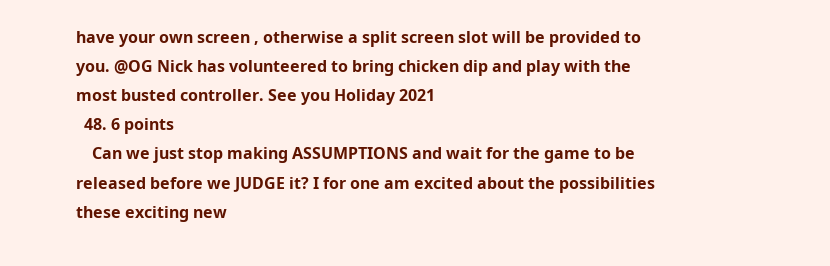have your own screen , otherwise a split screen slot will be provided to you. @OG Nick has volunteered to bring chicken dip and play with the most busted controller. See you Holiday 2021
  48. 6 points
    Can we just stop making ASSUMPTIONS and wait for the game to be released before we JUDGE it? I for one am excited about the possibilities these exciting new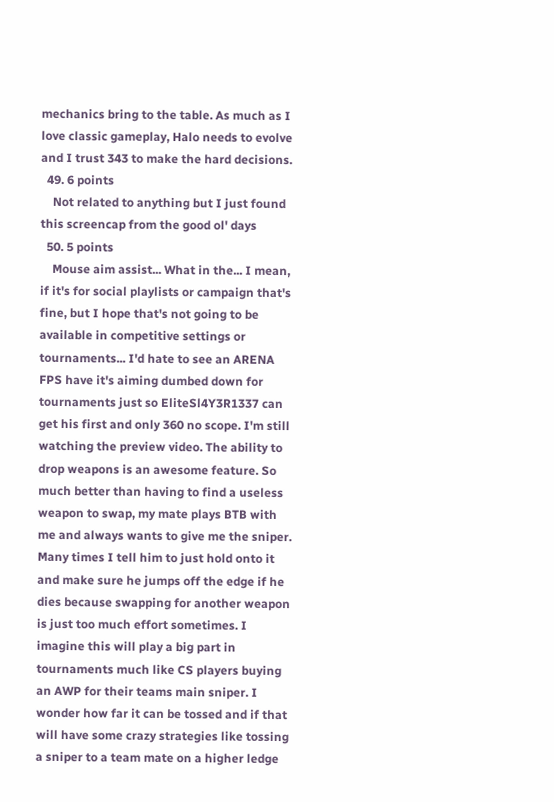mechanics bring to the table. As much as I love classic gameplay, Halo needs to evolve and I trust 343 to make the hard decisions.
  49. 6 points
    Not related to anything but I just found this screencap from the good ol' days
  50. 5 points
    Mouse aim assist... What in the... I mean, if it's for social playlists or campaign that's fine, but I hope that's not going to be available in competitive settings or tournaments... I'd hate to see an ARENA FPS have it's aiming dumbed down for tournaments just so EliteSl4Y3R1337 can get his first and only 360 no scope. I'm still watching the preview video. The ability to drop weapons is an awesome feature. So much better than having to find a useless weapon to swap, my mate plays BTB with me and always wants to give me the sniper. Many times I tell him to just hold onto it and make sure he jumps off the edge if he dies because swapping for another weapon is just too much effort sometimes. I imagine this will play a big part in tournaments much like CS players buying an AWP for their teams main sniper. I wonder how far it can be tossed and if that will have some crazy strategies like tossing a sniper to a team mate on a higher ledge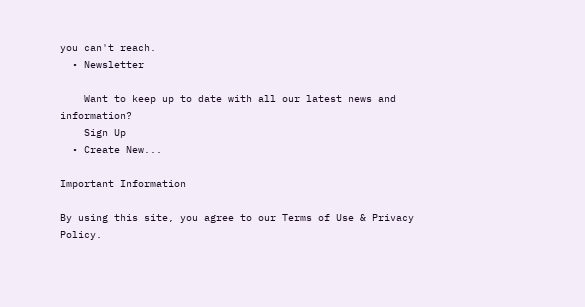you can't reach.
  • Newsletter

    Want to keep up to date with all our latest news and information?
    Sign Up
  • Create New...

Important Information

By using this site, you agree to our Terms of Use & Privacy Policy.